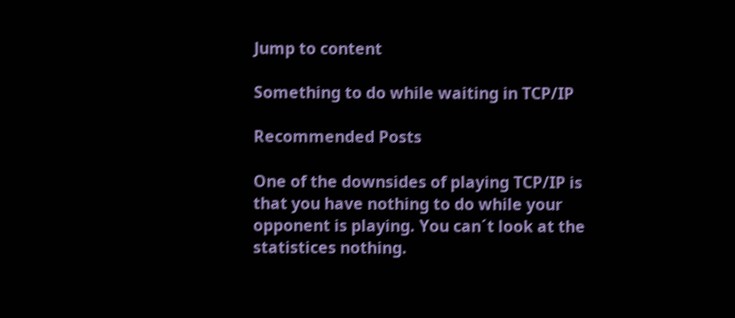Jump to content

Something to do while waiting in TCP/IP

Recommended Posts

One of the downsides of playing TCP/IP is that you have nothing to do while your opponent is playing. You can´t look at the statistices nothing.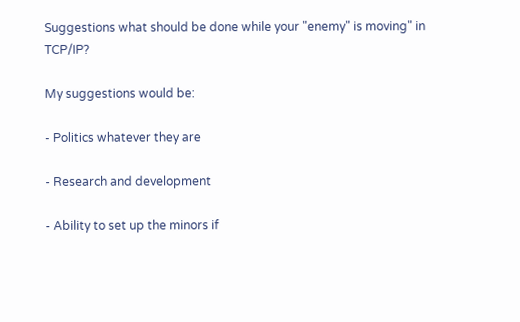Suggestions what should be done while your "enemy" is moving" in TCP/IP?

My suggestions would be:

- Politics whatever they are

- Research and development

- Ability to set up the minors if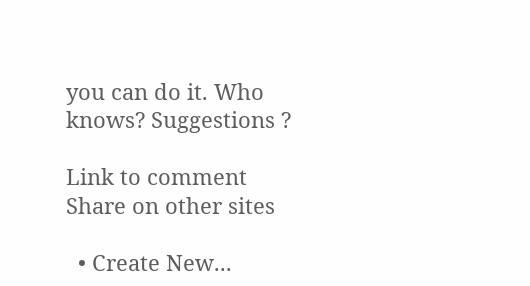you can do it. Who knows? Suggestions ?

Link to comment
Share on other sites

  • Create New...